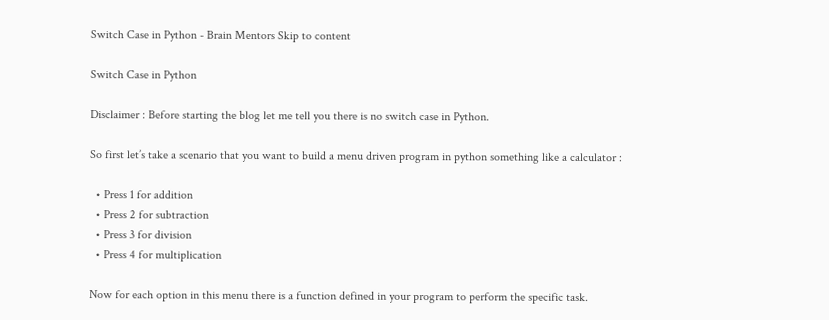Switch Case in Python - Brain Mentors Skip to content

Switch Case in Python

Disclaimer : Before starting the blog let me tell you there is no switch case in Python.

So first let’s take a scenario that you want to build a menu driven program in python something like a calculator :

  • Press 1 for addition
  • Press 2 for subtraction
  • Press 3 for division
  • Press 4 for multiplication

Now for each option in this menu there is a function defined in your program to perform the specific task.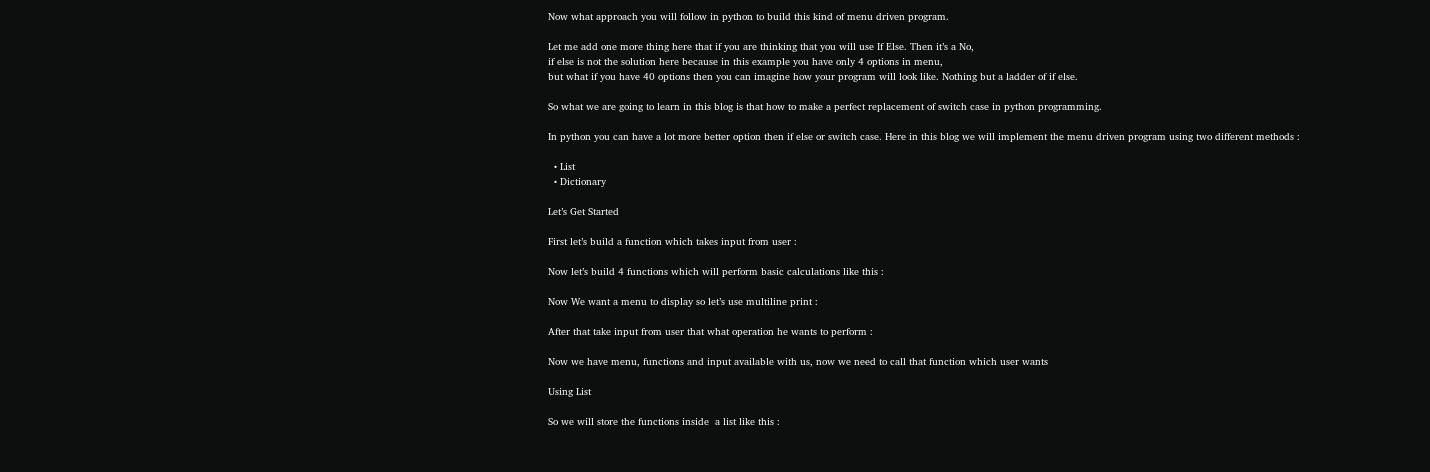Now what approach you will follow in python to build this kind of menu driven program.

Let me add one more thing here that if you are thinking that you will use If Else. Then it’s a No,
if else is not the solution here because in this example you have only 4 options in menu,
but what if you have 40 options then you can imagine how your program will look like. Nothing but a ladder of if else.

So what we are going to learn in this blog is that how to make a perfect replacement of switch case in python programming.

In python you can have a lot more better option then if else or switch case. Here in this blog we will implement the menu driven program using two different methods :

  • List
  • Dictionary

Let’s Get Started

First let’s build a function which takes input from user :

Now let’s build 4 functions which will perform basic calculations like this :

Now We want a menu to display so let’s use multiline print :

After that take input from user that what operation he wants to perform :

Now we have menu, functions and input available with us, now we need to call that function which user wants

Using List

So we will store the functions inside  a list like this :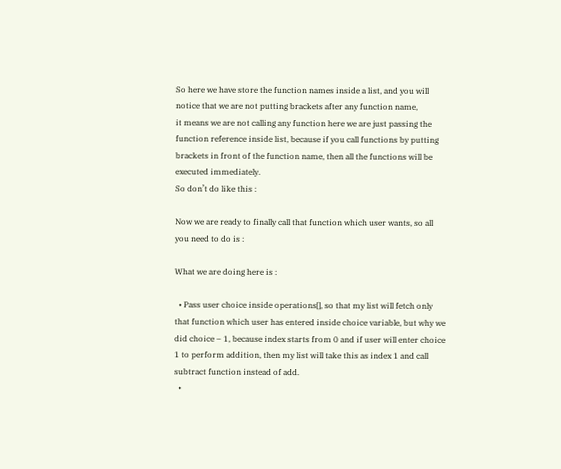So here we have store the function names inside a list, and you will notice that we are not putting brackets after any function name,
it means we are not calling any function here we are just passing the function reference inside list, because if you call functions by putting brackets in front of the function name, then all the functions will be executed immediately.
So don’t do like this :

Now we are ready to finally call that function which user wants, so all you need to do is :

What we are doing here is :

  • Pass user choice inside operations[], so that my list will fetch only that function which user has entered inside choice variable, but why we did choice – 1, because index starts from 0 and if user will enter choice 1 to perform addition, then my list will take this as index 1 and call subtract function instead of add.
  •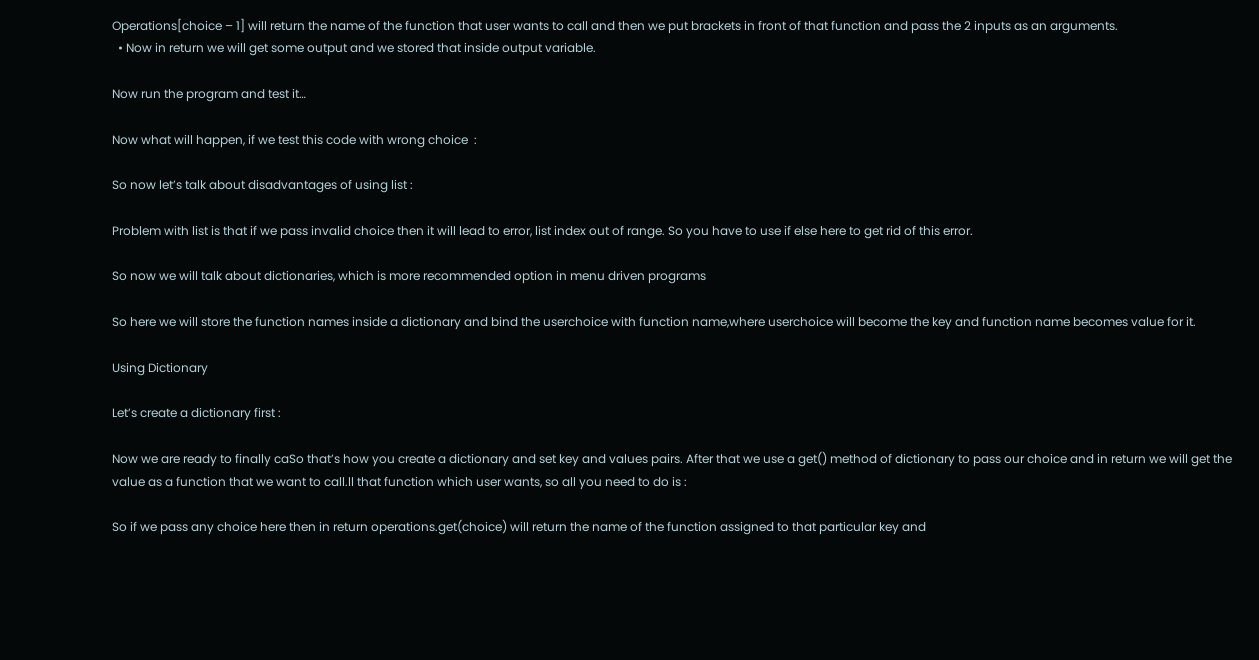Operations[choice – 1] will return the name of the function that user wants to call and then we put brackets in front of that function and pass the 2 inputs as an arguments.
  • Now in return we will get some output and we stored that inside output variable.

Now run the program and test it…

Now what will happen, if we test this code with wrong choice  :

So now let’s talk about disadvantages of using list :

Problem with list is that if we pass invalid choice then it will lead to error, list index out of range. So you have to use if else here to get rid of this error.

So now we will talk about dictionaries, which is more recommended option in menu driven programs

So here we will store the function names inside a dictionary and bind the userchoice with function name,where userchoice will become the key and function name becomes value for it.

Using Dictionary

Let’s create a dictionary first :

Now we are ready to finally caSo that’s how you create a dictionary and set key and values pairs. After that we use a get() method of dictionary to pass our choice and in return we will get the value as a function that we want to call.ll that function which user wants, so all you need to do is :

So if we pass any choice here then in return operations.get(choice) will return the name of the function assigned to that particular key and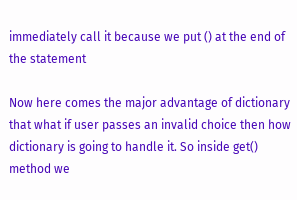immediately call it because we put () at the end of the statement

Now here comes the major advantage of dictionary that what if user passes an invalid choice then how dictionary is going to handle it. So inside get() method we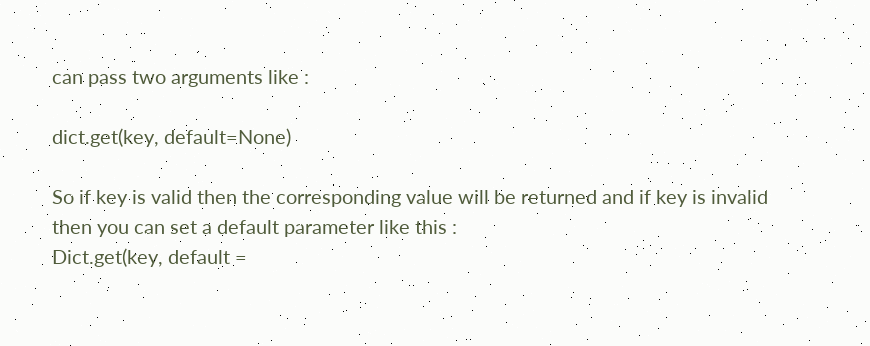can pass two arguments like :

dict.get(key, default=None)

So if key is valid then the corresponding value will be returned and if key is invalid then you can set a default parameter like this :
Dict.get(key, default =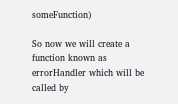someFunction)

So now we will create a function known as errorHandler which will be called by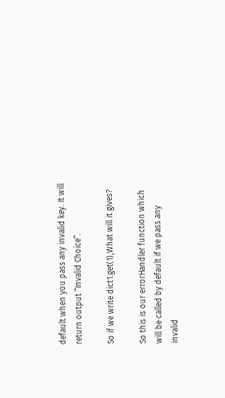default when you pass any invalid key. It will return output “Invalid Choice”.

So if we write dict1.get(1),What will it gives?

So this is our errorHandler function which will be called by default if we pass any invalid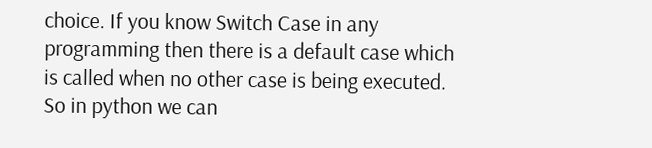choice. If you know Switch Case in any programming then there is a default case which is called when no other case is being executed. So in python we can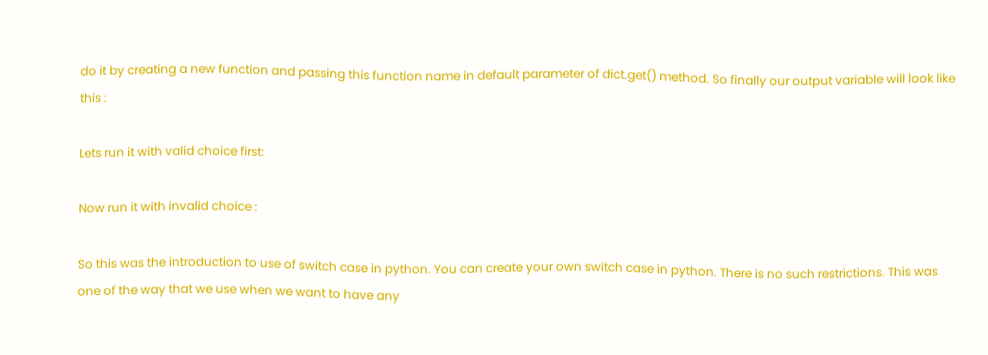do it by creating a new function and passing this function name in default parameter of dict.get() method. So finally our output variable will look like this :

Lets run it with valid choice first:

Now run it with invalid choice :

So this was the introduction to use of switch case in python. You can create your own switch case in python. There is no such restrictions. This was one of the way that we use when we want to have any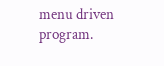menu driven program.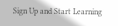Sign Up and Start Learning